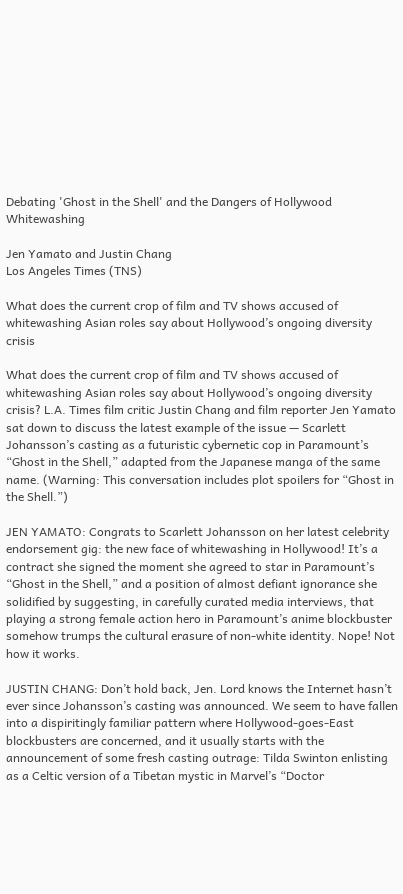Debating 'Ghost in the Shell' and the Dangers of Hollywood Whitewashing

Jen Yamato and Justin Chang
Los Angeles Times (TNS)

What does the current crop of film and TV shows accused of whitewashing Asian roles say about Hollywood’s ongoing diversity crisis

What does the current crop of film and TV shows accused of whitewashing Asian roles say about Hollywood’s ongoing diversity crisis? L.A. Times film critic Justin Chang and film reporter Jen Yamato sat down to discuss the latest example of the issue — Scarlett Johansson’s casting as a futuristic cybernetic cop in Paramount’s “Ghost in the Shell,” adapted from the Japanese manga of the same name. (Warning: This conversation includes plot spoilers for “Ghost in the Shell.”)

JEN YAMATO: Congrats to Scarlett Johansson on her latest celebrity endorsement gig: the new face of whitewashing in Hollywood! It’s a contract she signed the moment she agreed to star in Paramount’s “Ghost in the Shell,” and a position of almost defiant ignorance she solidified by suggesting, in carefully curated media interviews, that playing a strong female action hero in Paramount’s anime blockbuster somehow trumps the cultural erasure of non-white identity. Nope! Not how it works.

JUSTIN CHANG: Don’t hold back, Jen. Lord knows the Internet hasn’t ever since Johansson’s casting was announced. We seem to have fallen into a dispiritingly familiar pattern where Hollywood-goes-East blockbusters are concerned, and it usually starts with the announcement of some fresh casting outrage: Tilda Swinton enlisting as a Celtic version of a Tibetan mystic in Marvel’s “Doctor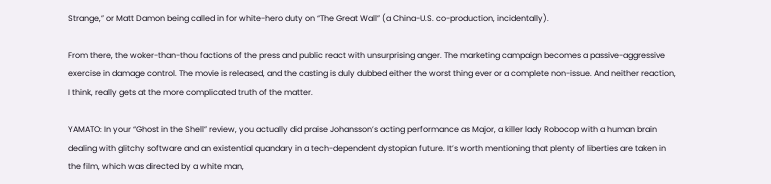Strange,” or Matt Damon being called in for white-hero duty on “The Great Wall” (a China-U.S. co-production, incidentally).

From there, the woker-than-thou factions of the press and public react with unsurprising anger. The marketing campaign becomes a passive-aggressive exercise in damage control. The movie is released, and the casting is duly dubbed either the worst thing ever or a complete non-issue. And neither reaction, I think, really gets at the more complicated truth of the matter.

YAMATO: In your “Ghost in the Shell” review, you actually did praise Johansson’s acting performance as Major, a killer lady Robocop with a human brain dealing with glitchy software and an existential quandary in a tech-dependent dystopian future. It’s worth mentioning that plenty of liberties are taken in the film, which was directed by a white man,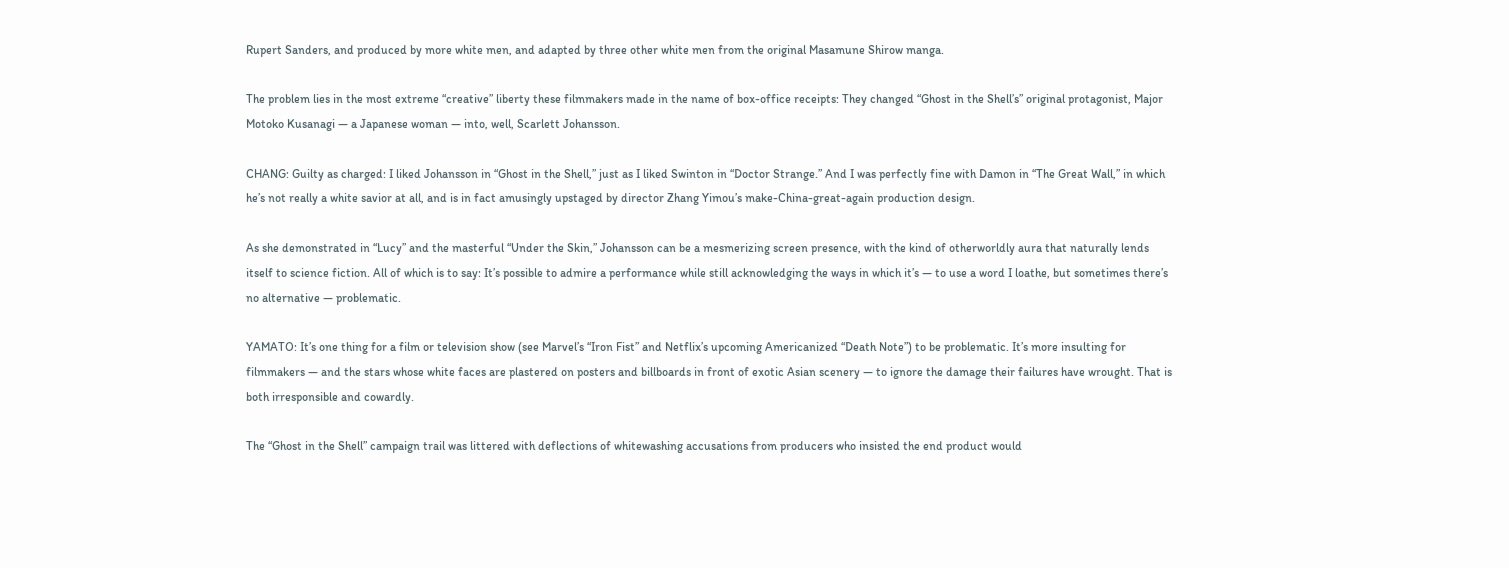Rupert Sanders, and produced by more white men, and adapted by three other white men from the original Masamune Shirow manga.

The problem lies in the most extreme “creative” liberty these filmmakers made in the name of box-office receipts: They changed “Ghost in the Shell’s” original protagonist, Major Motoko Kusanagi — a Japanese woman — into, well, Scarlett Johansson.

CHANG: Guilty as charged: I liked Johansson in “Ghost in the Shell,” just as I liked Swinton in “Doctor Strange.” And I was perfectly fine with Damon in “The Great Wall,” in which he’s not really a white savior at all, and is in fact amusingly upstaged by director Zhang Yimou’s make-China-great-again production design.

As she demonstrated in “Lucy” and the masterful “Under the Skin,” Johansson can be a mesmerizing screen presence, with the kind of otherworldly aura that naturally lends itself to science fiction. All of which is to say: It’s possible to admire a performance while still acknowledging the ways in which it’s — to use a word I loathe, but sometimes there’s no alternative — problematic.

YAMATO: It’s one thing for a film or television show (see Marvel’s “Iron Fist” and Netflix’s upcoming Americanized “Death Note”) to be problematic. It’s more insulting for filmmakers — and the stars whose white faces are plastered on posters and billboards in front of exotic Asian scenery — to ignore the damage their failures have wrought. That is both irresponsible and cowardly.

The “Ghost in the Shell” campaign trail was littered with deflections of whitewashing accusations from producers who insisted the end product would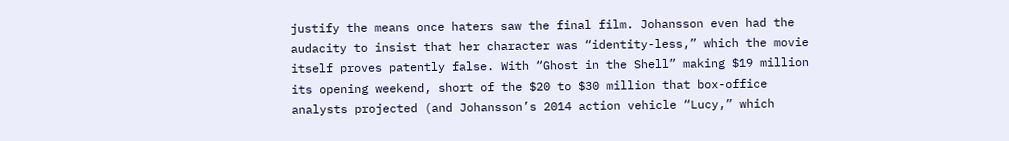justify the means once haters saw the final film. Johansson even had the audacity to insist that her character was “identity-less,” which the movie itself proves patently false. With “Ghost in the Shell” making $19 million its opening weekend, short of the $20 to $30 million that box-office analysts projected (and Johansson’s 2014 action vehicle “Lucy,” which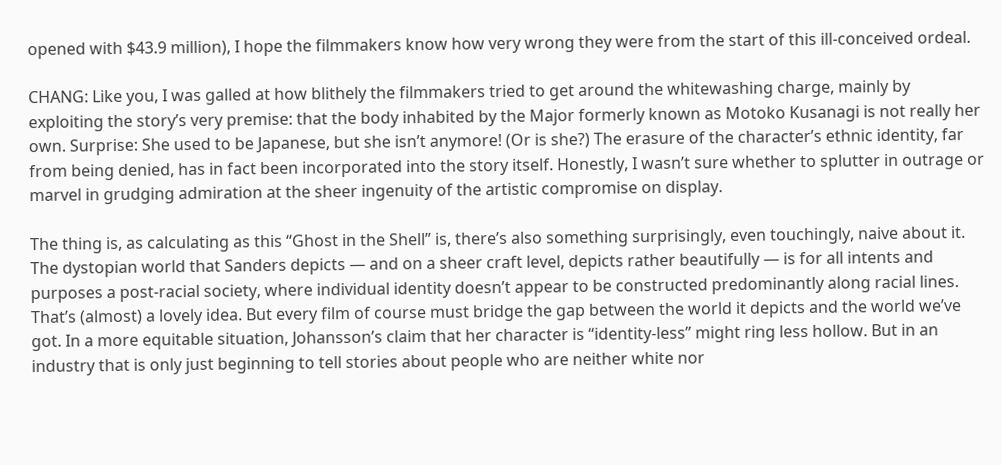opened with $43.9 million), I hope the filmmakers know how very wrong they were from the start of this ill-conceived ordeal.

CHANG: Like you, I was galled at how blithely the filmmakers tried to get around the whitewashing charge, mainly by exploiting the story’s very premise: that the body inhabited by the Major formerly known as Motoko Kusanagi is not really her own. Surprise: She used to be Japanese, but she isn’t anymore! (Or is she?) The erasure of the character’s ethnic identity, far from being denied, has in fact been incorporated into the story itself. Honestly, I wasn’t sure whether to splutter in outrage or marvel in grudging admiration at the sheer ingenuity of the artistic compromise on display.

The thing is, as calculating as this “Ghost in the Shell” is, there’s also something surprisingly, even touchingly, naive about it. The dystopian world that Sanders depicts — and on a sheer craft level, depicts rather beautifully — is for all intents and purposes a post-racial society, where individual identity doesn’t appear to be constructed predominantly along racial lines. That’s (almost) a lovely idea. But every film of course must bridge the gap between the world it depicts and the world we’ve got. In a more equitable situation, Johansson’s claim that her character is “identity-less” might ring less hollow. But in an industry that is only just beginning to tell stories about people who are neither white nor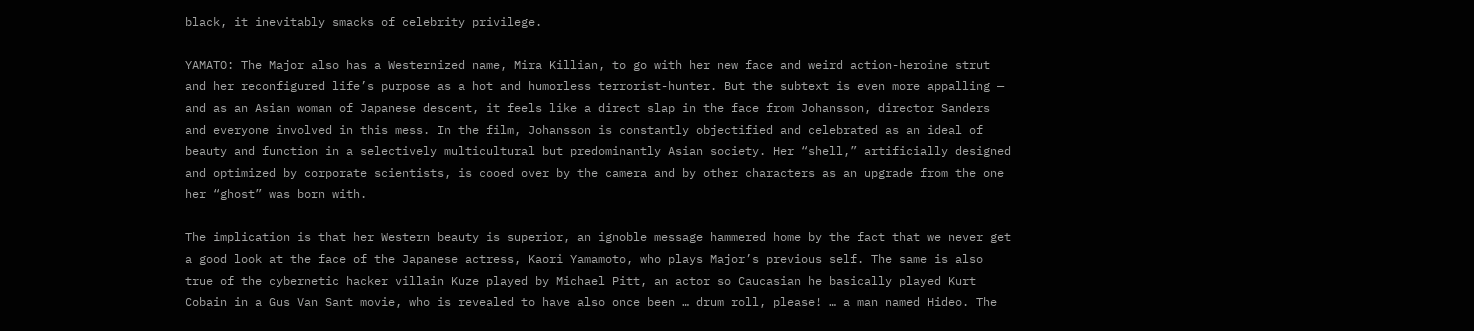black, it inevitably smacks of celebrity privilege.

YAMATO: The Major also has a Westernized name, Mira Killian, to go with her new face and weird action-heroine strut and her reconfigured life’s purpose as a hot and humorless terrorist-hunter. But the subtext is even more appalling — and as an Asian woman of Japanese descent, it feels like a direct slap in the face from Johansson, director Sanders and everyone involved in this mess. In the film, Johansson is constantly objectified and celebrated as an ideal of beauty and function in a selectively multicultural but predominantly Asian society. Her “shell,” artificially designed and optimized by corporate scientists, is cooed over by the camera and by other characters as an upgrade from the one her “ghost” was born with.

The implication is that her Western beauty is superior, an ignoble message hammered home by the fact that we never get a good look at the face of the Japanese actress, Kaori Yamamoto, who plays Major’s previous self. The same is also true of the cybernetic hacker villain Kuze played by Michael Pitt, an actor so Caucasian he basically played Kurt Cobain in a Gus Van Sant movie, who is revealed to have also once been … drum roll, please! … a man named Hideo. The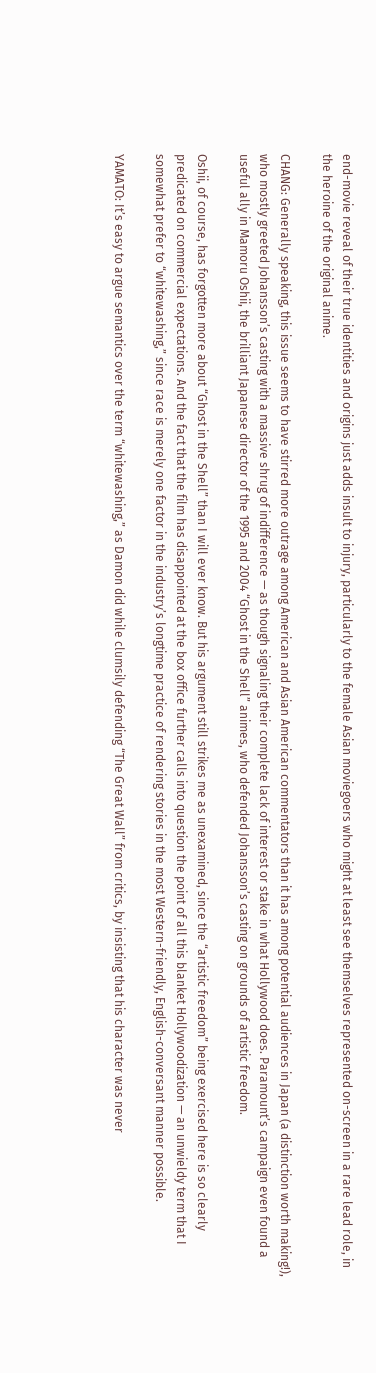end-movie reveal of their true identities and origins just adds insult to injury, particularly to the female Asian moviegoers who might at least see themselves represented on-screen in a rare lead role, in the heroine of the original anime.

CHANG: Generally speaking, this issue seems to have stirred more outrage among American and Asian American commentators than it has among potential audiences in Japan (a distinction worth making!), who mostly greeted Johansson’s casting with a massive shrug of indifference — as though signaling their complete lack of interest or stake in what Hollywood does. Paramount’s campaign even found a useful ally in Mamoru Oshii, the brilliant Japanese director of the 1995 and 2004 “Ghost in the Shell” animes, who defended Johansson’s casting on grounds of artistic freedom.

Oshii, of course, has forgotten more about “Ghost in the Shell” than I will ever know. But his argument still strikes me as unexamined, since the “artistic freedom” being exercised here is so clearly predicated on commercial expectations. And the fact that the film has disappointed at the box office further calls into question the point of all this blanket Hollywoodization — an unwieldy term that I somewhat prefer to “whitewashing,” since race is merely one factor in the industry’s longtime practice of rendering stories in the most Western-friendly, English-conversant manner possible.

YAMATO: It’s easy to argue semantics over the term “whitewashing,” as Damon did while clumsily defending “The Great Wall” from critics, by insisting that his character was never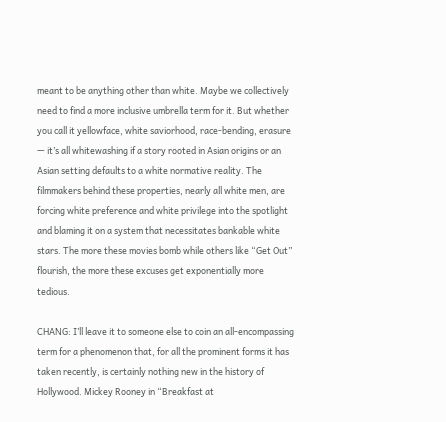meant to be anything other than white. Maybe we collectively need to find a more inclusive umbrella term for it. But whether you call it yellowface, white saviorhood, race-bending, erasure — it’s all whitewashing if a story rooted in Asian origins or an Asian setting defaults to a white normative reality. The filmmakers behind these properties, nearly all white men, are forcing white preference and white privilege into the spotlight and blaming it on a system that necessitates bankable white stars. The more these movies bomb while others like “Get Out” flourish, the more these excuses get exponentially more tedious.

CHANG: I’ll leave it to someone else to coin an all-encompassing term for a phenomenon that, for all the prominent forms it has taken recently, is certainly nothing new in the history of Hollywood. Mickey Rooney in “Breakfast at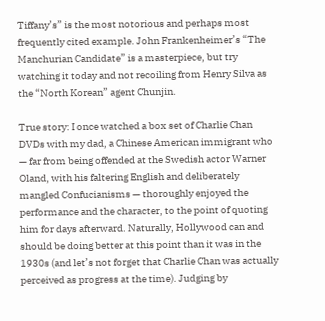Tiffany’s” is the most notorious and perhaps most frequently cited example. John Frankenheimer’s “The Manchurian Candidate” is a masterpiece, but try watching it today and not recoiling from Henry Silva as the “North Korean” agent Chunjin.

True story: I once watched a box set of Charlie Chan DVDs with my dad, a Chinese American immigrant who — far from being offended at the Swedish actor Warner Oland, with his faltering English and deliberately mangled Confucianisms — thoroughly enjoyed the performance and the character, to the point of quoting him for days afterward. Naturally, Hollywood can and should be doing better at this point than it was in the 1930s (and let’s not forget that Charlie Chan was actually perceived as progress at the time). Judging by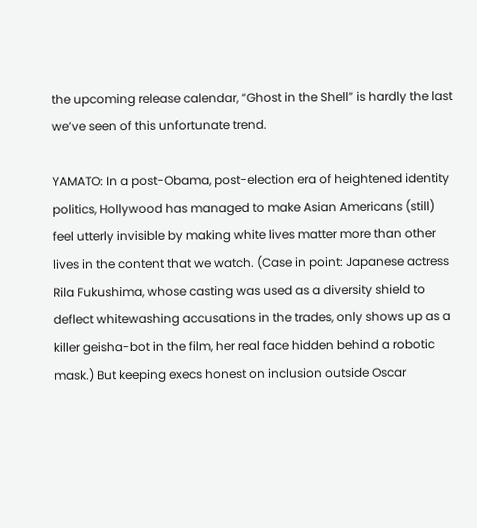the upcoming release calendar, “Ghost in the Shell” is hardly the last we’ve seen of this unfortunate trend.

YAMATO: In a post-Obama, post-election era of heightened identity politics, Hollywood has managed to make Asian Americans (still) feel utterly invisible by making white lives matter more than other lives in the content that we watch. (Case in point: Japanese actress Rila Fukushima, whose casting was used as a diversity shield to deflect whitewashing accusations in the trades, only shows up as a killer geisha-bot in the film, her real face hidden behind a robotic mask.) But keeping execs honest on inclusion outside Oscar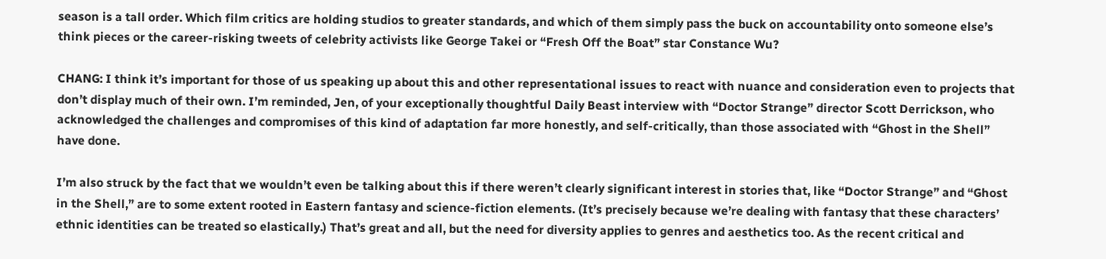season is a tall order. Which film critics are holding studios to greater standards, and which of them simply pass the buck on accountability onto someone else’s think pieces or the career-risking tweets of celebrity activists like George Takei or “Fresh Off the Boat” star Constance Wu?

CHANG: I think it’s important for those of us speaking up about this and other representational issues to react with nuance and consideration even to projects that don’t display much of their own. I’m reminded, Jen, of your exceptionally thoughtful Daily Beast interview with “Doctor Strange” director Scott Derrickson, who acknowledged the challenges and compromises of this kind of adaptation far more honestly, and self-critically, than those associated with “Ghost in the Shell” have done.

I’m also struck by the fact that we wouldn’t even be talking about this if there weren’t clearly significant interest in stories that, like “Doctor Strange” and “Ghost in the Shell,” are to some extent rooted in Eastern fantasy and science-fiction elements. (It’s precisely because we’re dealing with fantasy that these characters’ ethnic identities can be treated so elastically.) That’s great and all, but the need for diversity applies to genres and aesthetics too. As the recent critical and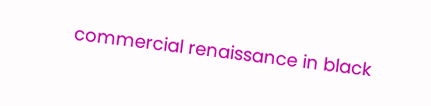commercial renaissance in black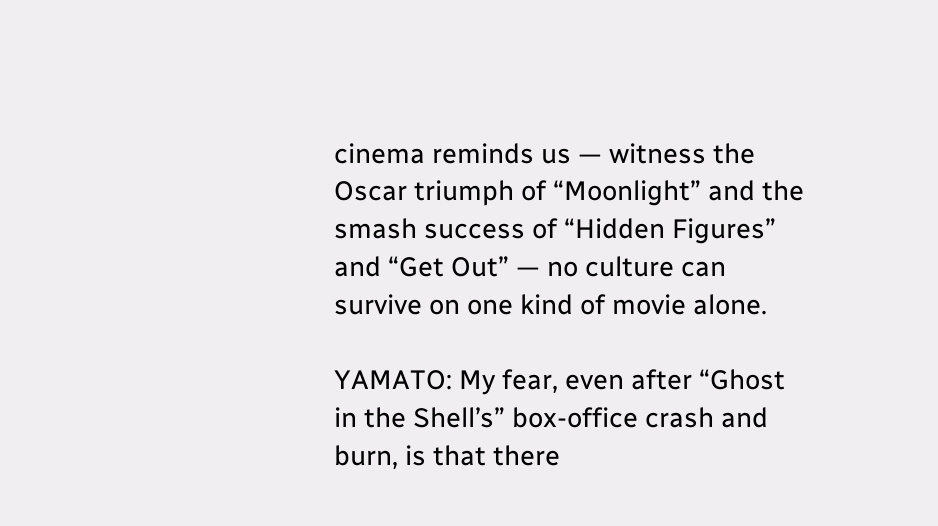cinema reminds us — witness the Oscar triumph of “Moonlight” and the smash success of “Hidden Figures” and “Get Out” — no culture can survive on one kind of movie alone.

YAMATO: My fear, even after “Ghost in the Shell’s” box-office crash and burn, is that there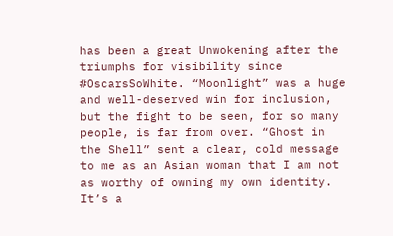has been a great Unwokening after the triumphs for visibility since #OscarsSoWhite. “Moonlight” was a huge and well-deserved win for inclusion, but the fight to be seen, for so many people, is far from over. “Ghost in the Shell” sent a clear, cold message to me as an Asian woman that I am not as worthy of owning my own identity. It’s a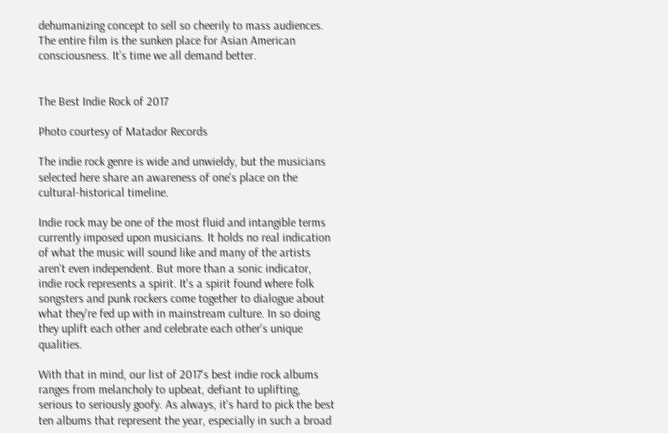dehumanizing concept to sell so cheerily to mass audiences. The entire film is the sunken place for Asian American consciousness. It’s time we all demand better.


The Best Indie Rock of 2017

Photo courtesy of Matador Records

The indie rock genre is wide and unwieldy, but the musicians selected here share an awareness of one's place on the cultural-historical timeline.

Indie rock may be one of the most fluid and intangible terms currently imposed upon musicians. It holds no real indication of what the music will sound like and many of the artists aren't even independent. But more than a sonic indicator, indie rock represents a spirit. It's a spirit found where folk songsters and punk rockers come together to dialogue about what they're fed up with in mainstream culture. In so doing they uplift each other and celebrate each other's unique qualities.

With that in mind, our list of 2017's best indie rock albums ranges from melancholy to upbeat, defiant to uplifting, serious to seriously goofy. As always, it's hard to pick the best ten albums that represent the year, especially in such a broad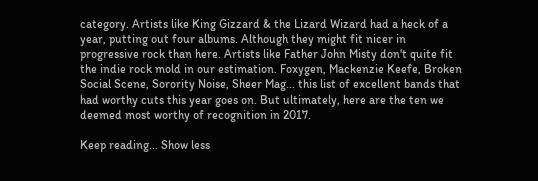category. Artists like King Gizzard & the Lizard Wizard had a heck of a year, putting out four albums. Although they might fit nicer in progressive rock than here. Artists like Father John Misty don't quite fit the indie rock mold in our estimation. Foxygen, Mackenzie Keefe, Broken Social Scene, Sorority Noise, Sheer Mag... this list of excellent bands that had worthy cuts this year goes on. But ultimately, here are the ten we deemed most worthy of recognition in 2017.

Keep reading... Show less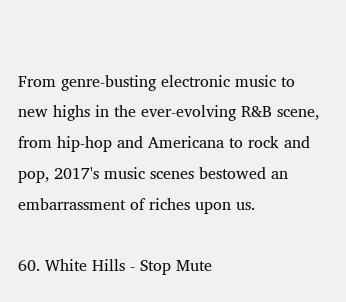From genre-busting electronic music to new highs in the ever-evolving R&B scene, from hip-hop and Americana to rock and pop, 2017's music scenes bestowed an embarrassment of riches upon us.

60. White Hills - Stop Mute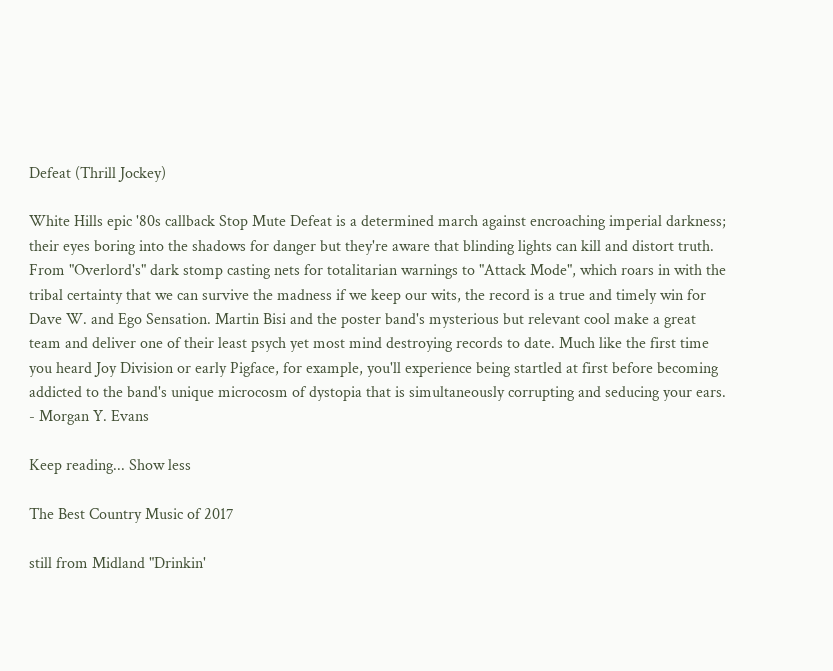Defeat (Thrill Jockey)

White Hills epic '80s callback Stop Mute Defeat is a determined march against encroaching imperial darkness; their eyes boring into the shadows for danger but they're aware that blinding lights can kill and distort truth. From "Overlord's" dark stomp casting nets for totalitarian warnings to "Attack Mode", which roars in with the tribal certainty that we can survive the madness if we keep our wits, the record is a true and timely win for Dave W. and Ego Sensation. Martin Bisi and the poster band's mysterious but relevant cool make a great team and deliver one of their least psych yet most mind destroying records to date. Much like the first time you heard Joy Division or early Pigface, for example, you'll experience being startled at first before becoming addicted to the band's unique microcosm of dystopia that is simultaneously corrupting and seducing your ears. - Morgan Y. Evans

Keep reading... Show less

The Best Country Music of 2017

still from Midland "Drinkin'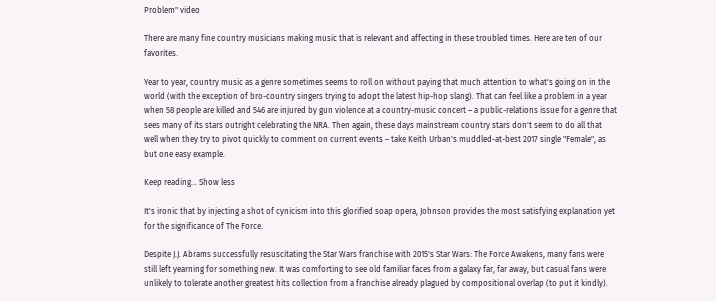Problem" video

There are many fine country musicians making music that is relevant and affecting in these troubled times. Here are ten of our favorites.

Year to year, country music as a genre sometimes seems to roll on without paying that much attention to what's going on in the world (with the exception of bro-country singers trying to adopt the latest hip-hop slang). That can feel like a problem in a year when 58 people are killed and 546 are injured by gun violence at a country-music concert – a public-relations issue for a genre that sees many of its stars outright celebrating the NRA. Then again, these days mainstream country stars don't seem to do all that well when they try to pivot quickly to comment on current events – take Keith Urban's muddled-at-best 2017 single "Female", as but one easy example.

Keep reading... Show less

It's ironic that by injecting a shot of cynicism into this glorified soap opera, Johnson provides the most satisfying explanation yet for the significance of The Force.

Despite J.J. Abrams successfully resuscitating the Star Wars franchise with 2015's Star Wars: The Force Awakens, many fans were still left yearning for something new. It was comforting to see old familiar faces from a galaxy far, far away, but casual fans were unlikely to tolerate another greatest hits collection from a franchise already plagued by compositional overlap (to put it kindly).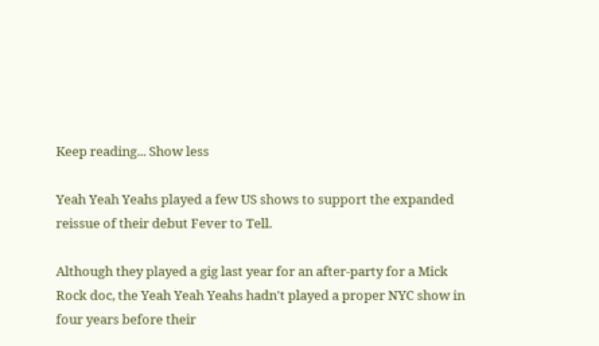Keep reading... Show less

Yeah Yeah Yeahs played a few US shows to support the expanded reissue of their debut Fever to Tell.

Although they played a gig last year for an after-party for a Mick Rock doc, the Yeah Yeah Yeahs hadn't played a proper NYC show in four years before their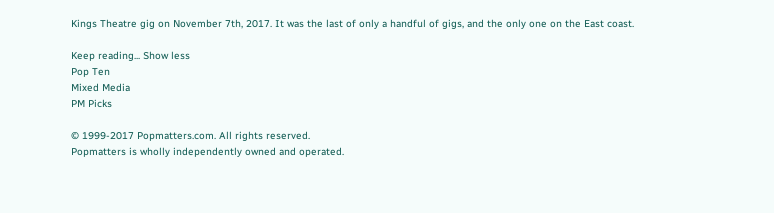Kings Theatre gig on November 7th, 2017. It was the last of only a handful of gigs, and the only one on the East coast.

Keep reading... Show less
Pop Ten
Mixed Media
PM Picks

© 1999-2017 Popmatters.com. All rights reserved.
Popmatters is wholly independently owned and operated.